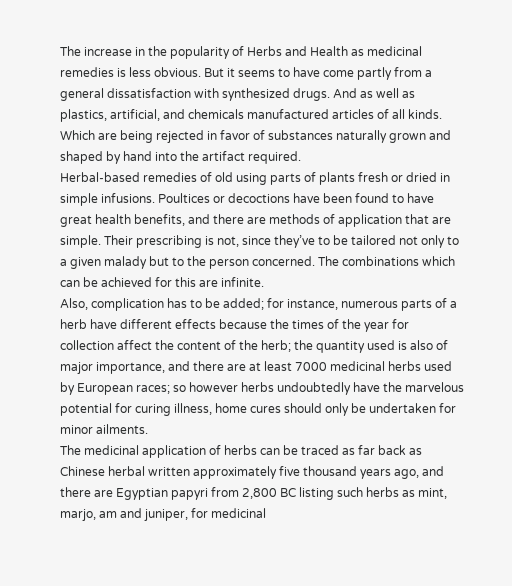The increase in the popularity of Herbs and Health as medicinal remedies is less obvious. But it seems to have come partly from a general dissatisfaction with synthesized drugs. And as well as plastics, artificial, and chemicals manufactured articles of all kinds. Which are being rejected in favor of substances naturally grown and shaped by hand into the artifact required.
Herbal-based remedies of old using parts of plants fresh or dried in simple infusions. Poultices or decoctions have been found to have great health benefits, and there are methods of application that are simple. Their prescribing is not, since they’ve to be tailored not only to a given malady but to the person concerned. The combinations which can be achieved for this are infinite.
Also, complication has to be added; for instance, numerous parts of a herb have different effects because the times of the year for collection affect the content of the herb; the quantity used is also of major importance, and there are at least 7000 medicinal herbs used by European races; so however herbs undoubtedly have the marvelous potential for curing illness, home cures should only be undertaken for minor ailments.
The medicinal application of herbs can be traced as far back as Chinese herbal written approximately five thousand years ago, and there are Egyptian papyri from 2,800 BC listing such herbs as mint, marjo, am and juniper, for medicinal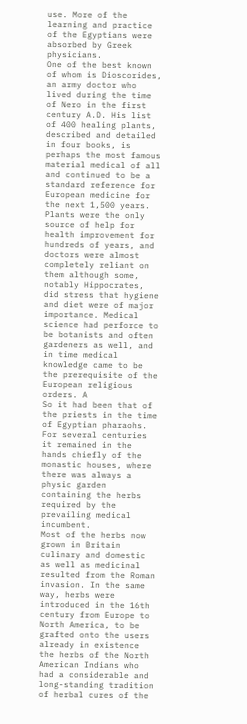use. More of the learning and practice of the Egyptians were absorbed by Greek physicians.
One of the best known of whom is Dioscorides, an army doctor who lived during the time of Nero in the first century A.D. His list of 400 healing plants, described and detailed in four books, is perhaps the most famous material medical of all and continued to be a standard reference for European medicine for the next 1,500 years.
Plants were the only source of help for health improvement for hundreds of years, and doctors were almost completely reliant on them although some, notably Hippocrates, did stress that hygiene and diet were of major importance. Medical science had perforce to be botanists and often gardeners as well, and in time medical knowledge came to be the prerequisite of the European religious orders. A
So it had been that of the priests in the time of Egyptian pharaohs. For several centuries it remained in the hands chiefly of the monastic houses, where there was always a physic garden containing the herbs required by the prevailing medical incumbent.
Most of the herbs now grown in Britain culinary and domestic as well as medicinal resulted from the Roman invasion. In the same way, herbs were introduced in the 16th century from Europe to North America, to be grafted onto the users already in existence the herbs of the North American Indians who had a considerable and long-standing tradition of herbal cures of the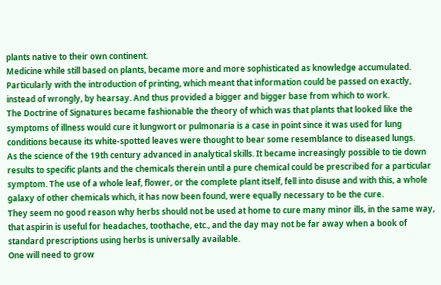plants native to their own continent.
Medicine while still based on plants, became more and more sophisticated as knowledge accumulated. Particularly with the introduction of printing, which meant that information could be passed on exactly, instead of wrongly, by hearsay. And thus provided a bigger and bigger base from which to work.
The Doctrine of Signatures became fashionable the theory of which was that plants that looked like the symptoms of illness would cure it lungwort or pulmonaria is a case in point since it was used for lung conditions because its white-spotted leaves were thought to bear some resemblance to diseased lungs.
As the science of the 19th century advanced in analytical skills. It became increasingly possible to tie down results to specific plants and the chemicals therein until a pure chemical could be prescribed for a particular symptom. The use of a whole leaf, flower, or the complete plant itself, fell into disuse and with this, a whole galaxy of other chemicals which, it has now been found, were equally necessary to be the cure.
They seem no good reason why herbs should not be used at home to cure many minor ills, in the same way, that aspirin is useful for headaches, toothache, etc., and the day may not be far away when a book of standard prescriptions using herbs is universally available.
One will need to grow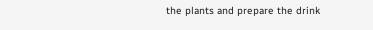the plants and prepare the drink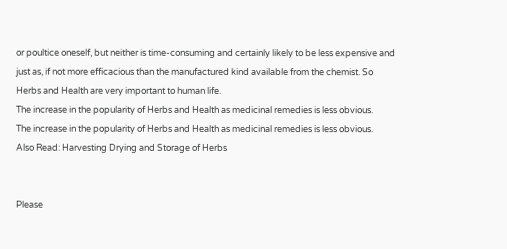or poultice oneself, but neither is time-consuming and certainly likely to be less expensive and just as, if not more efficacious than the manufactured kind available from the chemist. So Herbs and Health are very important to human life.
The increase in the popularity of Herbs and Health as medicinal remedies is less obvious.
The increase in the popularity of Herbs and Health as medicinal remedies is less obvious.
Also Read: Harvesting Drying and Storage of Herbs


Please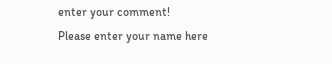enter your comment!
Please enter your name here